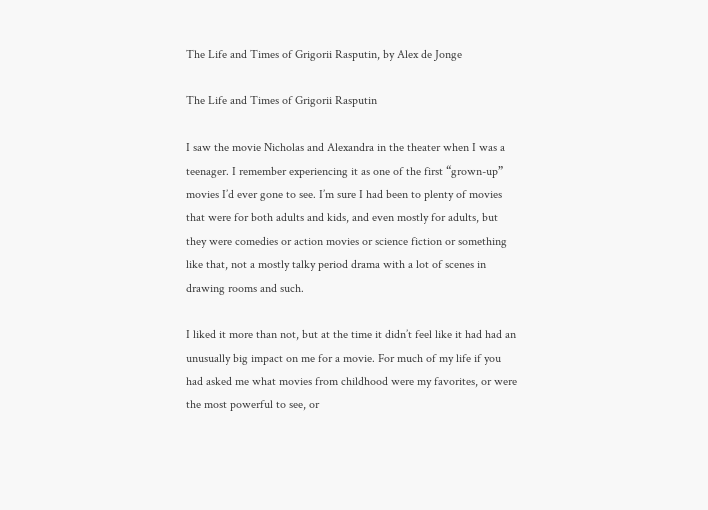The Life and Times of Grigorii Rasputin, by Alex de Jonge

The Life and Times of Grigorii Rasputin

I saw the movie Nicholas and Alexandra in the theater when I was a teenager. I remember experiencing it as one of the first “grown-up” movies I’d ever gone to see. I’m sure I had been to plenty of movies that were for both adults and kids, and even mostly for adults, but they were comedies or action movies or science fiction or something like that, not a mostly talky period drama with a lot of scenes in drawing rooms and such.

I liked it more than not, but at the time it didn’t feel like it had had an unusually big impact on me for a movie. For much of my life if you had asked me what movies from childhood were my favorites, or were the most powerful to see, or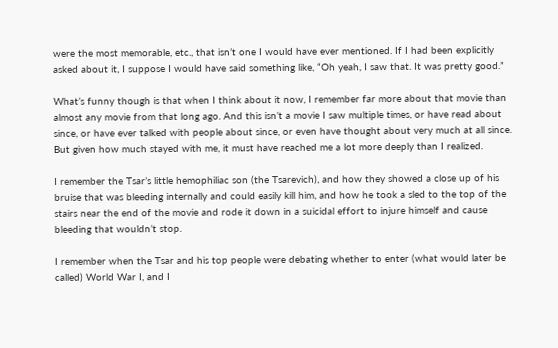were the most memorable, etc., that isn’t one I would have ever mentioned. If I had been explicitly asked about it, I suppose I would have said something like, “Oh yeah, I saw that. It was pretty good.”

What’s funny though is that when I think about it now, I remember far more about that movie than almost any movie from that long ago. And this isn’t a movie I saw multiple times, or have read about since, or have ever talked with people about since, or even have thought about very much at all since. But given how much stayed with me, it must have reached me a lot more deeply than I realized.

I remember the Tsar’s little hemophiliac son (the Tsarevich), and how they showed a close up of his bruise that was bleeding internally and could easily kill him, and how he took a sled to the top of the stairs near the end of the movie and rode it down in a suicidal effort to injure himself and cause bleeding that wouldn’t stop.

I remember when the Tsar and his top people were debating whether to enter (what would later be called) World War I, and I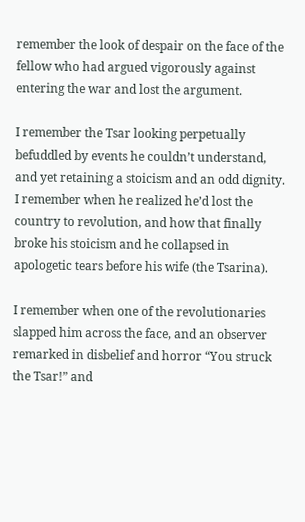remember the look of despair on the face of the fellow who had argued vigorously against entering the war and lost the argument.

I remember the Tsar looking perpetually befuddled by events he couldn’t understand, and yet retaining a stoicism and an odd dignity. I remember when he realized he’d lost the country to revolution, and how that finally broke his stoicism and he collapsed in apologetic tears before his wife (the Tsarina).

I remember when one of the revolutionaries slapped him across the face, and an observer remarked in disbelief and horror “You struck the Tsar!” and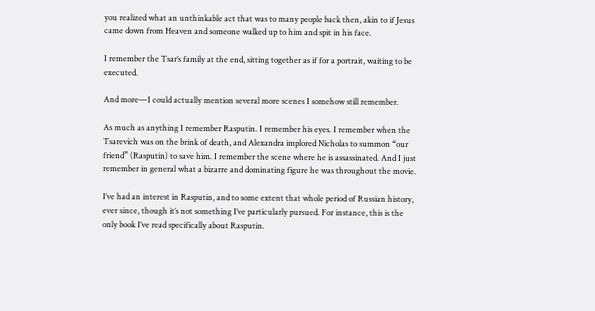you realized what an unthinkable act that was to many people back then, akin to if Jesus came down from Heaven and someone walked up to him and spit in his face.

I remember the Tsar’s family at the end, sitting together as if for a portrait, waiting to be executed.

And more—I could actually mention several more scenes I somehow still remember.

As much as anything I remember Rasputin. I remember his eyes. I remember when the Tsarevich was on the brink of death, and Alexandra implored Nicholas to summon “our friend” (Rasputin) to save him. I remember the scene where he is assassinated. And I just remember in general what a bizarre and dominating figure he was throughout the movie.

I’ve had an interest in Rasputin, and to some extent that whole period of Russian history, ever since, though it’s not something I’ve particularly pursued. For instance, this is the only book I’ve read specifically about Rasputin.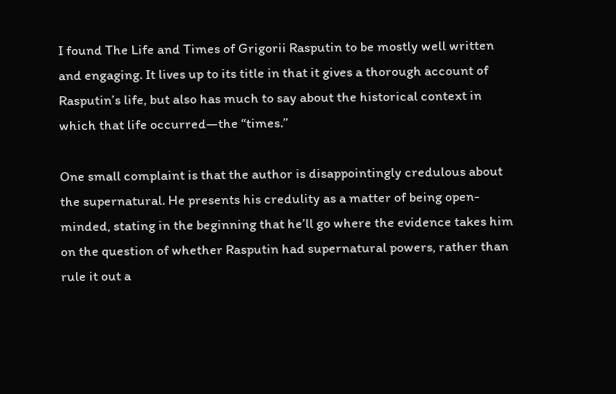I found The Life and Times of Grigorii Rasputin to be mostly well written and engaging. It lives up to its title in that it gives a thorough account of Rasputin’s life, but also has much to say about the historical context in which that life occurred—the “times.”

One small complaint is that the author is disappointingly credulous about the supernatural. He presents his credulity as a matter of being open-minded, stating in the beginning that he’ll go where the evidence takes him on the question of whether Rasputin had supernatural powers, rather than rule it out a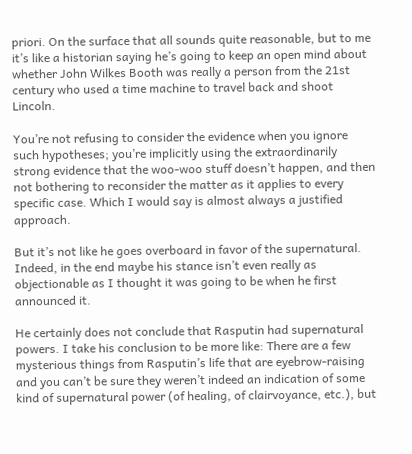priori. On the surface that all sounds quite reasonable, but to me it’s like a historian saying he’s going to keep an open mind about whether John Wilkes Booth was really a person from the 21st century who used a time machine to travel back and shoot Lincoln.

You’re not refusing to consider the evidence when you ignore such hypotheses; you’re implicitly using the extraordinarily strong evidence that the woo-woo stuff doesn’t happen, and then not bothering to reconsider the matter as it applies to every specific case. Which I would say is almost always a justified approach.

But it’s not like he goes overboard in favor of the supernatural. Indeed, in the end maybe his stance isn’t even really as objectionable as I thought it was going to be when he first announced it.

He certainly does not conclude that Rasputin had supernatural powers. I take his conclusion to be more like: There are a few mysterious things from Rasputin’s life that are eyebrow-raising and you can’t be sure they weren’t indeed an indication of some kind of supernatural power (of healing, of clairvoyance, etc.), but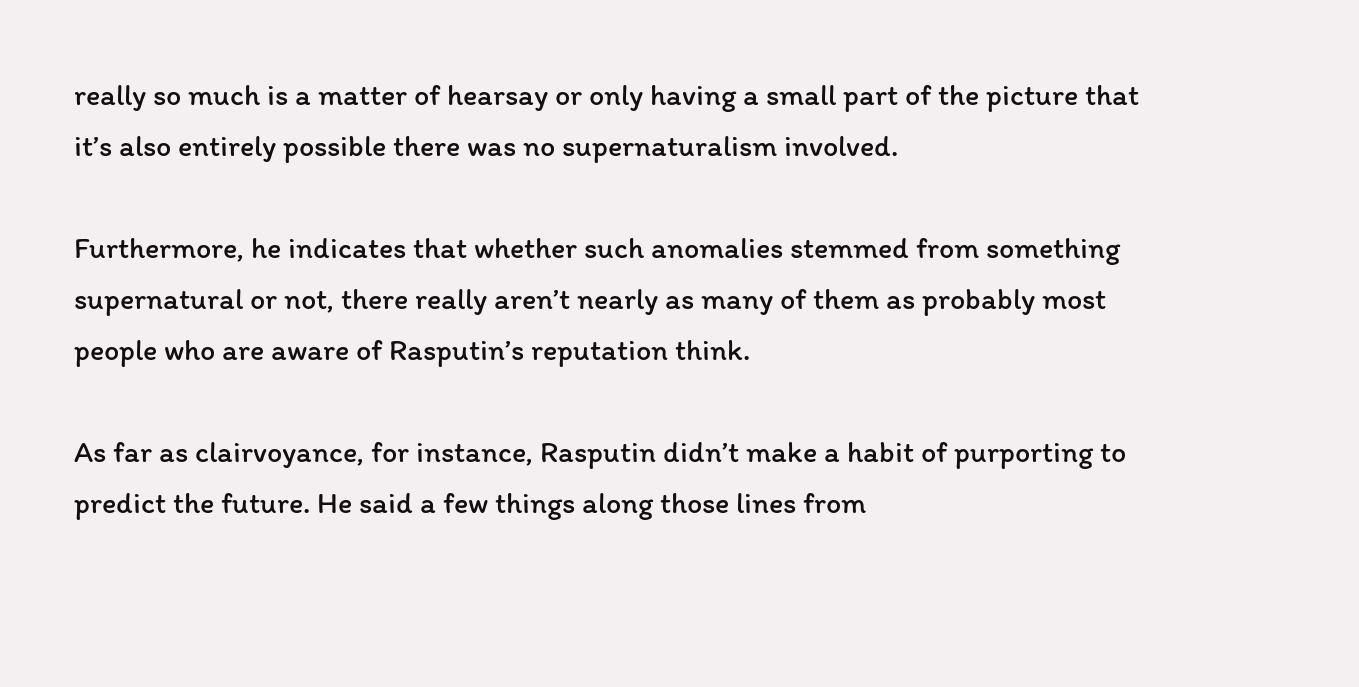really so much is a matter of hearsay or only having a small part of the picture that it’s also entirely possible there was no supernaturalism involved.

Furthermore, he indicates that whether such anomalies stemmed from something supernatural or not, there really aren’t nearly as many of them as probably most people who are aware of Rasputin’s reputation think.

As far as clairvoyance, for instance, Rasputin didn’t make a habit of purporting to predict the future. He said a few things along those lines from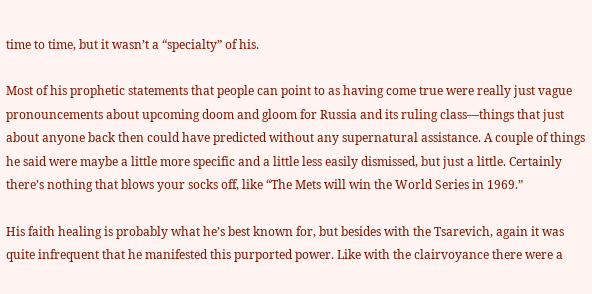time to time, but it wasn’t a “specialty” of his.

Most of his prophetic statements that people can point to as having come true were really just vague pronouncements about upcoming doom and gloom for Russia and its ruling class—things that just about anyone back then could have predicted without any supernatural assistance. A couple of things he said were maybe a little more specific and a little less easily dismissed, but just a little. Certainly there’s nothing that blows your socks off, like “The Mets will win the World Series in 1969.”

His faith healing is probably what he’s best known for, but besides with the Tsarevich, again it was quite infrequent that he manifested this purported power. Like with the clairvoyance there were a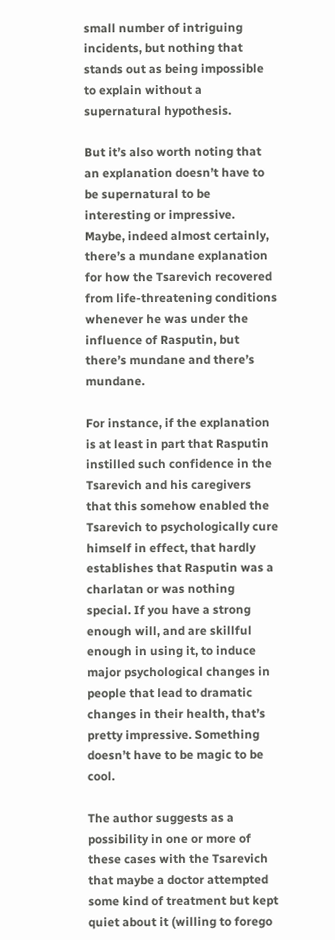small number of intriguing incidents, but nothing that stands out as being impossible to explain without a supernatural hypothesis.

But it’s also worth noting that an explanation doesn’t have to be supernatural to be interesting or impressive. Maybe, indeed almost certainly, there’s a mundane explanation for how the Tsarevich recovered from life-threatening conditions whenever he was under the influence of Rasputin, but there’s mundane and there’s mundane.

For instance, if the explanation is at least in part that Rasputin instilled such confidence in the Tsarevich and his caregivers that this somehow enabled the Tsarevich to psychologically cure himself in effect, that hardly establishes that Rasputin was a charlatan or was nothing special. If you have a strong enough will, and are skillful enough in using it, to induce major psychological changes in people that lead to dramatic changes in their health, that’s pretty impressive. Something doesn’t have to be magic to be cool.

The author suggests as a possibility in one or more of these cases with the Tsarevich that maybe a doctor attempted some kind of treatment but kept quiet about it (willing to forego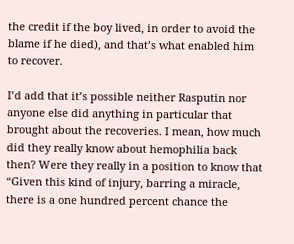the credit if the boy lived, in order to avoid the blame if he died), and that’s what enabled him to recover.

I’d add that it’s possible neither Rasputin nor anyone else did anything in particular that brought about the recoveries. I mean, how much did they really know about hemophilia back then? Were they really in a position to know that “Given this kind of injury, barring a miracle, there is a one hundred percent chance the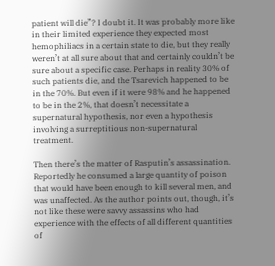patient will die”? I doubt it. It was probably more like in their limited experience they expected most hemophiliacs in a certain state to die, but they really weren’t at all sure about that and certainly couldn’t be sure about a specific case. Perhaps in reality 30% of such patients die, and the Tsarevich happened to be in the 70%. But even if it were 98% and he happened to be in the 2%, that doesn’t necessitate a supernatural hypothesis, nor even a hypothesis involving a surreptitious non-supernatural treatment.

Then there’s the matter of Rasputin’s assassination. Reportedly he consumed a large quantity of poison that would have been enough to kill several men, and was unaffected. As the author points out, though, it’s not like these were savvy assassins who had experience with the effects of all different quantities of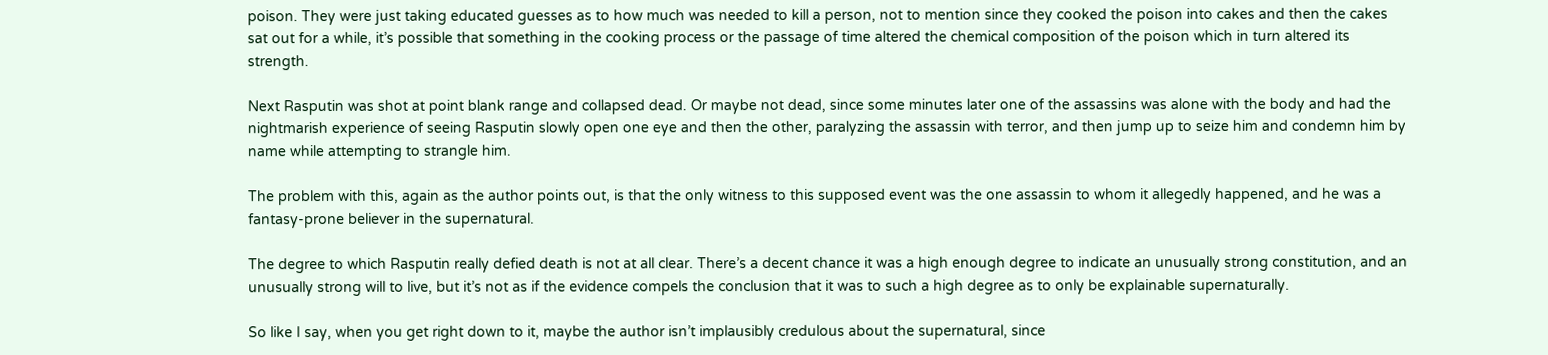poison. They were just taking educated guesses as to how much was needed to kill a person, not to mention since they cooked the poison into cakes and then the cakes sat out for a while, it’s possible that something in the cooking process or the passage of time altered the chemical composition of the poison which in turn altered its strength.

Next Rasputin was shot at point blank range and collapsed dead. Or maybe not dead, since some minutes later one of the assassins was alone with the body and had the nightmarish experience of seeing Rasputin slowly open one eye and then the other, paralyzing the assassin with terror, and then jump up to seize him and condemn him by name while attempting to strangle him.

The problem with this, again as the author points out, is that the only witness to this supposed event was the one assassin to whom it allegedly happened, and he was a fantasy-prone believer in the supernatural.

The degree to which Rasputin really defied death is not at all clear. There’s a decent chance it was a high enough degree to indicate an unusually strong constitution, and an unusually strong will to live, but it’s not as if the evidence compels the conclusion that it was to such a high degree as to only be explainable supernaturally.

So like I say, when you get right down to it, maybe the author isn’t implausibly credulous about the supernatural, since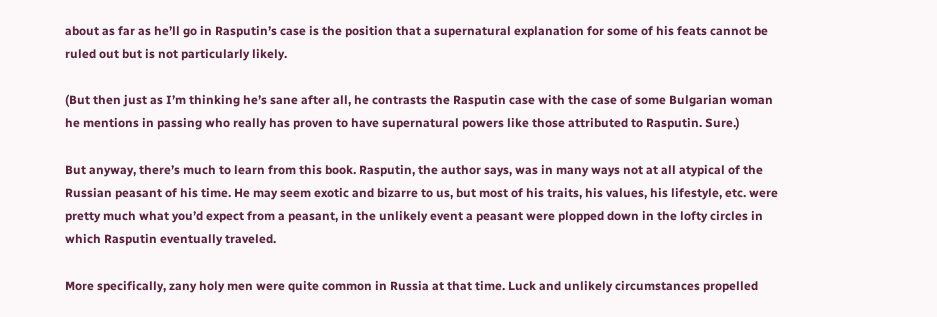about as far as he’ll go in Rasputin’s case is the position that a supernatural explanation for some of his feats cannot be ruled out but is not particularly likely.

(But then just as I’m thinking he’s sane after all, he contrasts the Rasputin case with the case of some Bulgarian woman he mentions in passing who really has proven to have supernatural powers like those attributed to Rasputin. Sure.)

But anyway, there’s much to learn from this book. Rasputin, the author says, was in many ways not at all atypical of the Russian peasant of his time. He may seem exotic and bizarre to us, but most of his traits, his values, his lifestyle, etc. were pretty much what you’d expect from a peasant, in the unlikely event a peasant were plopped down in the lofty circles in which Rasputin eventually traveled.

More specifically, zany holy men were quite common in Russia at that time. Luck and unlikely circumstances propelled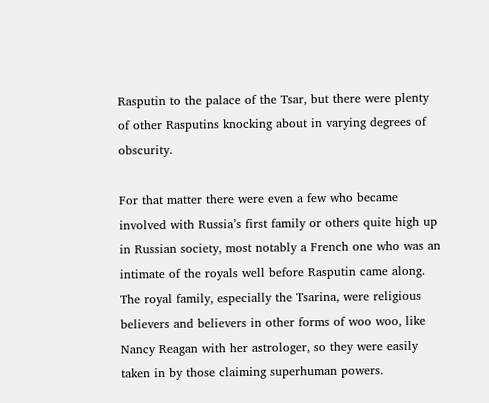Rasputin to the palace of the Tsar, but there were plenty of other Rasputins knocking about in varying degrees of obscurity.

For that matter there were even a few who became involved with Russia’s first family or others quite high up in Russian society, most notably a French one who was an intimate of the royals well before Rasputin came along. The royal family, especially the Tsarina, were religious believers and believers in other forms of woo woo, like Nancy Reagan with her astrologer, so they were easily taken in by those claiming superhuman powers.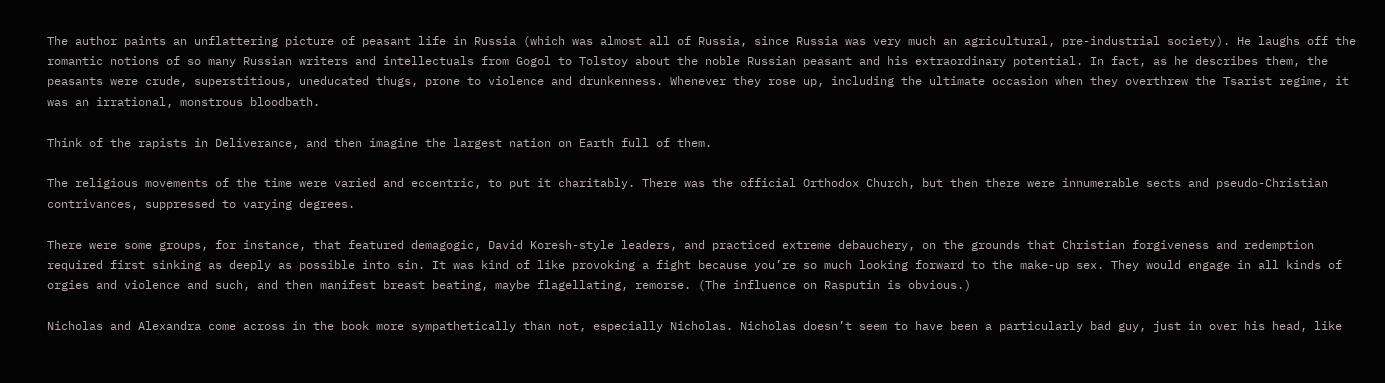The author paints an unflattering picture of peasant life in Russia (which was almost all of Russia, since Russia was very much an agricultural, pre-industrial society). He laughs off the romantic notions of so many Russian writers and intellectuals from Gogol to Tolstoy about the noble Russian peasant and his extraordinary potential. In fact, as he describes them, the peasants were crude, superstitious, uneducated thugs, prone to violence and drunkenness. Whenever they rose up, including the ultimate occasion when they overthrew the Tsarist regime, it was an irrational, monstrous bloodbath.

Think of the rapists in Deliverance, and then imagine the largest nation on Earth full of them.

The religious movements of the time were varied and eccentric, to put it charitably. There was the official Orthodox Church, but then there were innumerable sects and pseudo-Christian contrivances, suppressed to varying degrees.

There were some groups, for instance, that featured demagogic, David Koresh-style leaders, and practiced extreme debauchery, on the grounds that Christian forgiveness and redemption required first sinking as deeply as possible into sin. It was kind of like provoking a fight because you’re so much looking forward to the make-up sex. They would engage in all kinds of orgies and violence and such, and then manifest breast beating, maybe flagellating, remorse. (The influence on Rasputin is obvious.)

Nicholas and Alexandra come across in the book more sympathetically than not, especially Nicholas. Nicholas doesn’t seem to have been a particularly bad guy, just in over his head, like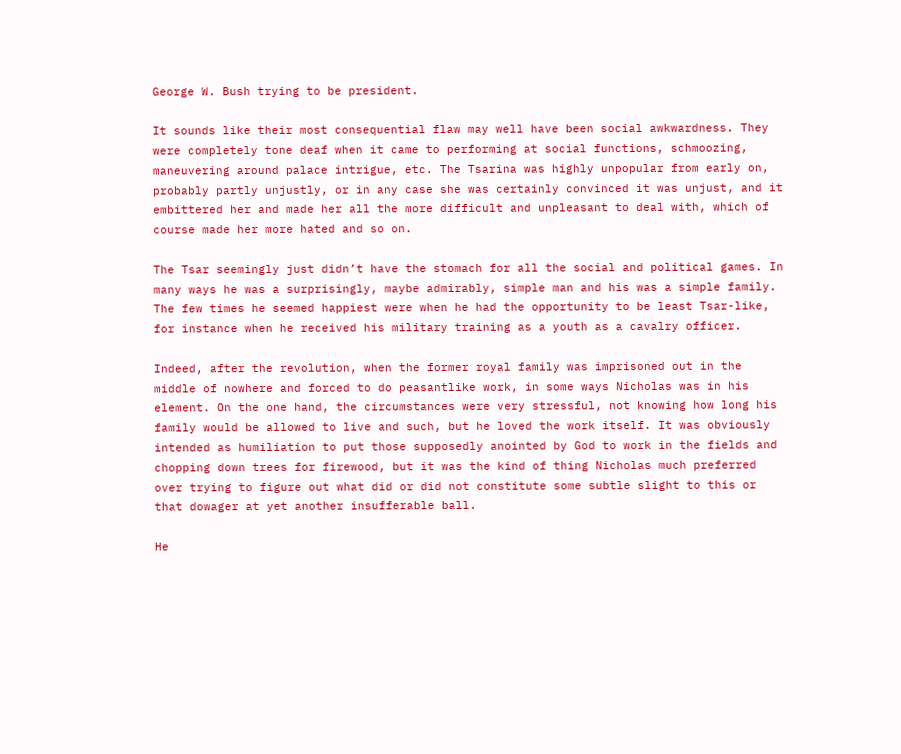George W. Bush trying to be president.

It sounds like their most consequential flaw may well have been social awkwardness. They were completely tone deaf when it came to performing at social functions, schmoozing, maneuvering around palace intrigue, etc. The Tsarina was highly unpopular from early on, probably partly unjustly, or in any case she was certainly convinced it was unjust, and it embittered her and made her all the more difficult and unpleasant to deal with, which of course made her more hated and so on.

The Tsar seemingly just didn’t have the stomach for all the social and political games. In many ways he was a surprisingly, maybe admirably, simple man and his was a simple family. The few times he seemed happiest were when he had the opportunity to be least Tsar-like, for instance when he received his military training as a youth as a cavalry officer.

Indeed, after the revolution, when the former royal family was imprisoned out in the middle of nowhere and forced to do peasantlike work, in some ways Nicholas was in his element. On the one hand, the circumstances were very stressful, not knowing how long his family would be allowed to live and such, but he loved the work itself. It was obviously intended as humiliation to put those supposedly anointed by God to work in the fields and chopping down trees for firewood, but it was the kind of thing Nicholas much preferred over trying to figure out what did or did not constitute some subtle slight to this or that dowager at yet another insufferable ball.

He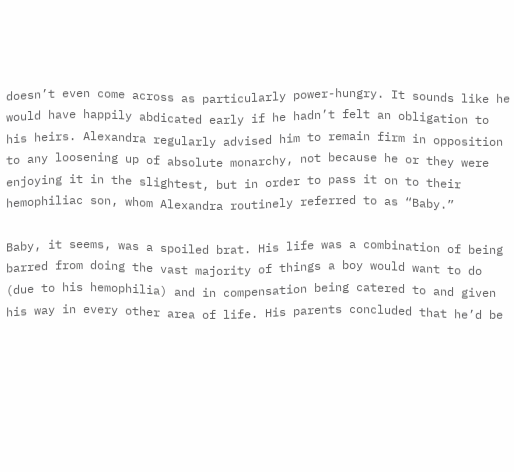doesn’t even come across as particularly power-hungry. It sounds like he would have happily abdicated early if he hadn’t felt an obligation to his heirs. Alexandra regularly advised him to remain firm in opposition to any loosening up of absolute monarchy, not because he or they were enjoying it in the slightest, but in order to pass it on to their hemophiliac son, whom Alexandra routinely referred to as “Baby.”

Baby, it seems, was a spoiled brat. His life was a combination of being barred from doing the vast majority of things a boy would want to do (due to his hemophilia) and in compensation being catered to and given his way in every other area of life. His parents concluded that he’d be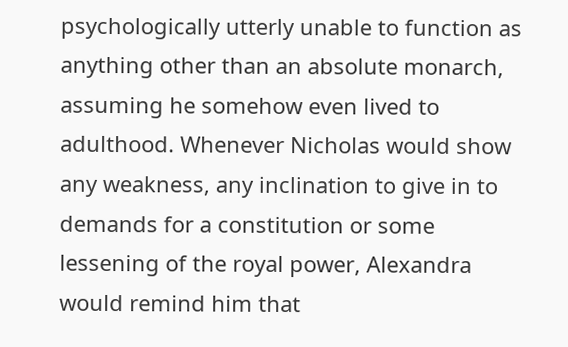psychologically utterly unable to function as anything other than an absolute monarch, assuming he somehow even lived to adulthood. Whenever Nicholas would show any weakness, any inclination to give in to demands for a constitution or some lessening of the royal power, Alexandra would remind him that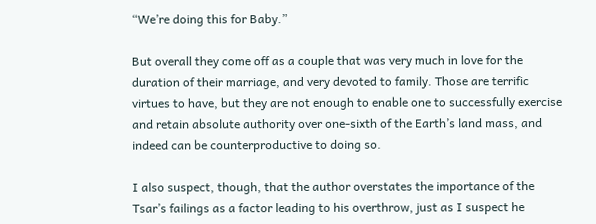“We’re doing this for Baby.”

But overall they come off as a couple that was very much in love for the duration of their marriage, and very devoted to family. Those are terrific virtues to have, but they are not enough to enable one to successfully exercise and retain absolute authority over one-sixth of the Earth’s land mass, and indeed can be counterproductive to doing so.

I also suspect, though, that the author overstates the importance of the Tsar’s failings as a factor leading to his overthrow, just as I suspect he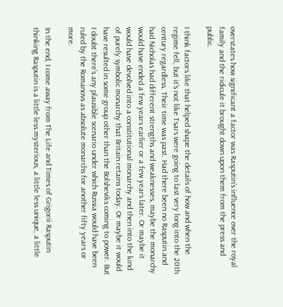overstates how significant a factor was Rasputin’s influence over the royal family and the ridicule it brought down upon them from the press and public.

I think factors like that helped shape the details of how and when the regime fell, but it’s not like Tsars were going to last very long into the 20th century regardless. Their time was past. Had there been no Rasputin and had Nicholas had different strengths and weaknesses, maybe the monarchy would have ended a few years earlier or a few years later. Or maybe it would have devolved into a constitutional monarchy and then into the kind of purely symbolic monarchy that Britain retains today. Or maybe it would have resulted in some group other than the Bolsheviks coming to power. But I doubt there’s any plausible scenario under which Russia would have been ruled by the Romanovs as absolute monarchs for another fifty years or more.

In the end, I come away from The Life and Times of Grigorii Rasputin thinking Rasputin is a little less mysterious, a little less unique, a little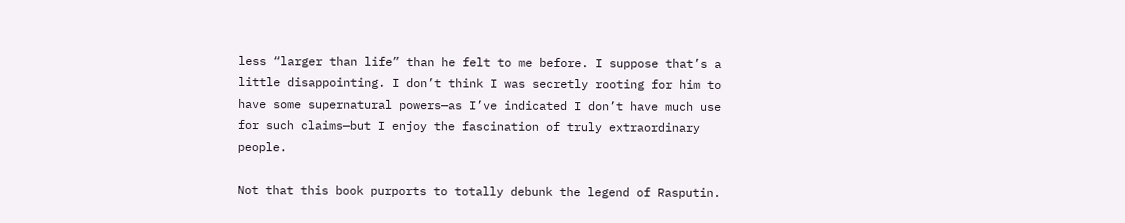less “larger than life” than he felt to me before. I suppose that’s a little disappointing. I don’t think I was secretly rooting for him to have some supernatural powers—as I’ve indicated I don’t have much use for such claims—but I enjoy the fascination of truly extraordinary people.

Not that this book purports to totally debunk the legend of Rasputin.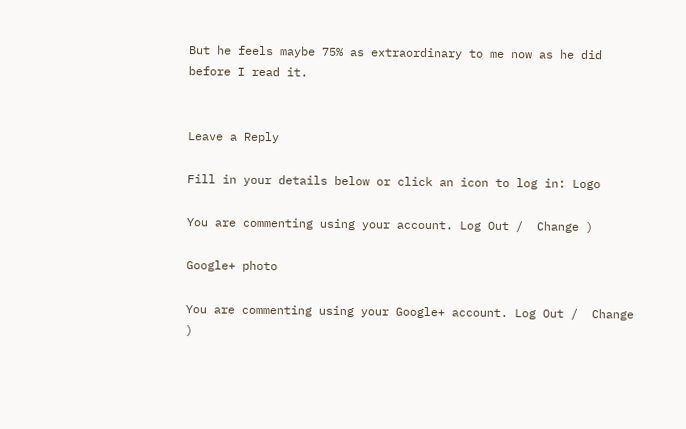But he feels maybe 75% as extraordinary to me now as he did before I read it.


Leave a Reply

Fill in your details below or click an icon to log in: Logo

You are commenting using your account. Log Out /  Change )

Google+ photo

You are commenting using your Google+ account. Log Out /  Change )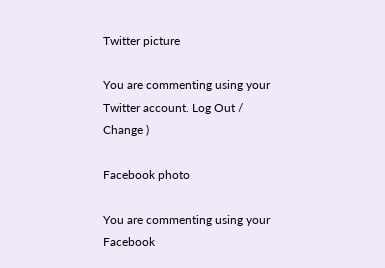Twitter picture

You are commenting using your Twitter account. Log Out /  Change )

Facebook photo

You are commenting using your Facebook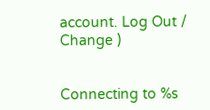account. Log Out /  Change )


Connecting to %s